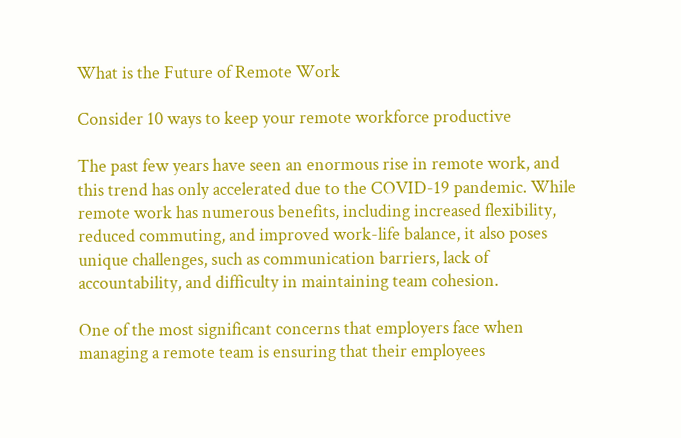What is the Future of Remote Work

Consider 10 ways to keep your remote workforce productive

The past few years have seen an enormous rise in remote work, and this trend has only accelerated due to the COVID-19 pandemic. While remote work has numerous benefits, including increased flexibility, reduced commuting, and improved work-life balance, it also poses unique challenges, such as communication barriers, lack of accountability, and difficulty in maintaining team cohesion.

One of the most significant concerns that employers face when managing a remote team is ensuring that their employees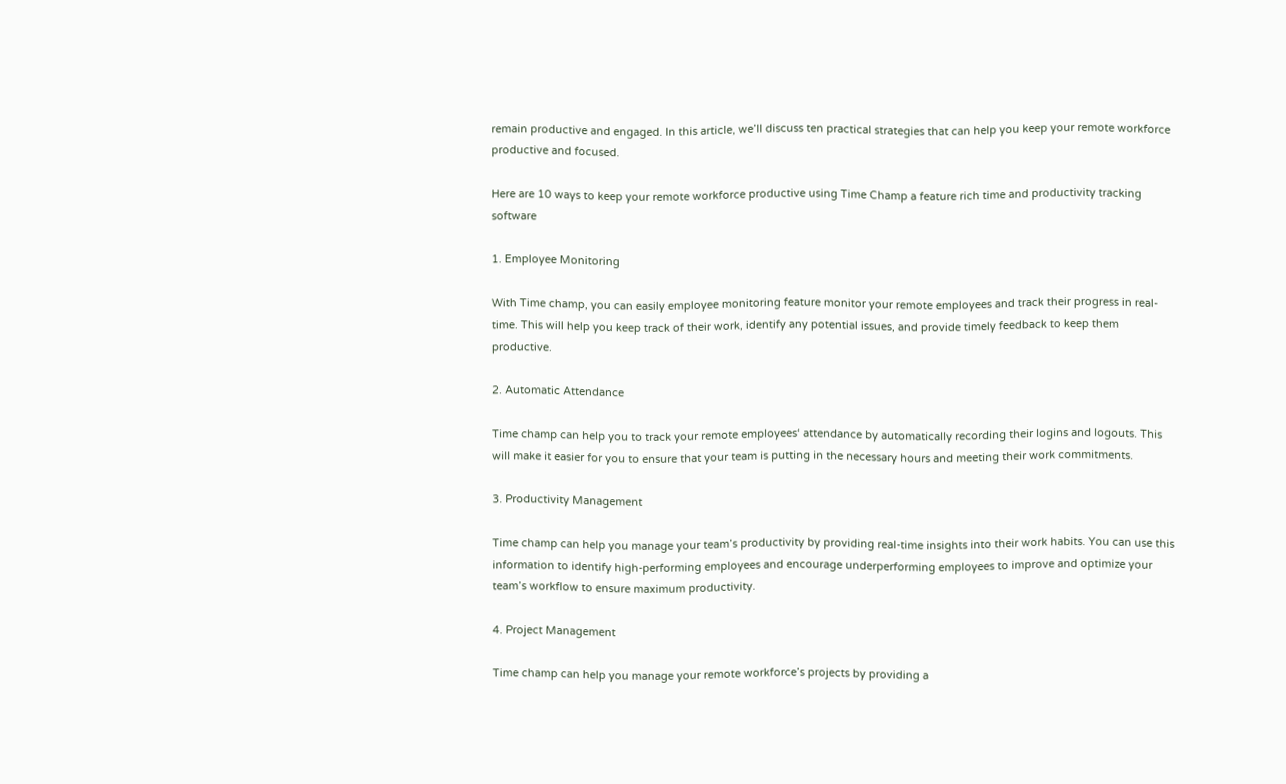remain productive and engaged. In this article, we’ll discuss ten practical strategies that can help you keep your remote workforce productive and focused.

Here are 10 ways to keep your remote workforce productive using Time Champ a feature rich time and productivity tracking software

1. Employee Monitoring

With Time champ, you can easily employee monitoring feature monitor your remote employees and track their progress in real-time. This will help you keep track of their work, identify any potential issues, and provide timely feedback to keep them productive.

2. Automatic Attendance

Time champ can help you to track your remote employees‘ attendance by automatically recording their logins and logouts. This will make it easier for you to ensure that your team is putting in the necessary hours and meeting their work commitments.

3. Productivity Management

Time champ can help you manage your team’s productivity by providing real-time insights into their work habits. You can use this information to identify high-performing employees and encourage underperforming employees to improve and optimize your team’s workflow to ensure maximum productivity.

4. Project Management

Time champ can help you manage your remote workforce’s projects by providing a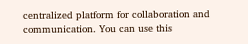centralized platform for collaboration and communication. You can use this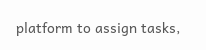platform to assign tasks,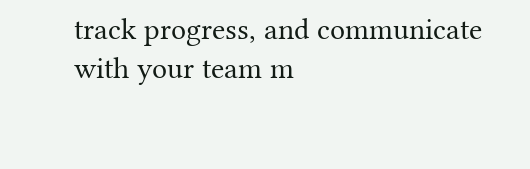track progress, and communicate with your team m